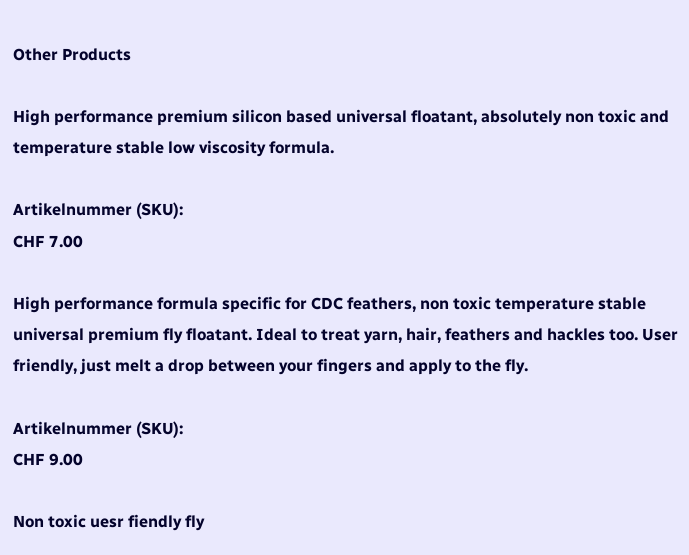Other Products

High performance premium silicon based universal floatant, absolutely non toxic and temperature stable low viscosity formula.

Artikelnummer (SKU):
CHF 7.00

High performance formula specific for CDC feathers, non toxic temperature stable universal premium fly floatant. Ideal to treat yarn, hair, feathers and hackles too. User friendly, just melt a drop between your fingers and apply to the fly.

Artikelnummer (SKU):
CHF 9.00

Non toxic uesr fiendly fly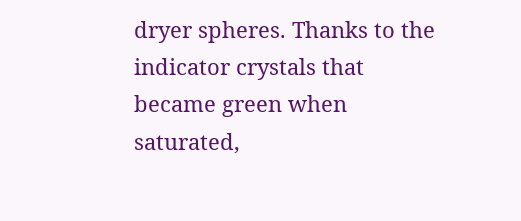dryer spheres. Thanks to the indicator crystals that became green when saturated,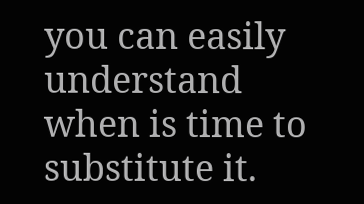you can easily understand when is time to substitute it.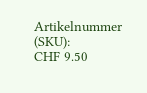Artikelnummer (SKU):
CHF 9.50